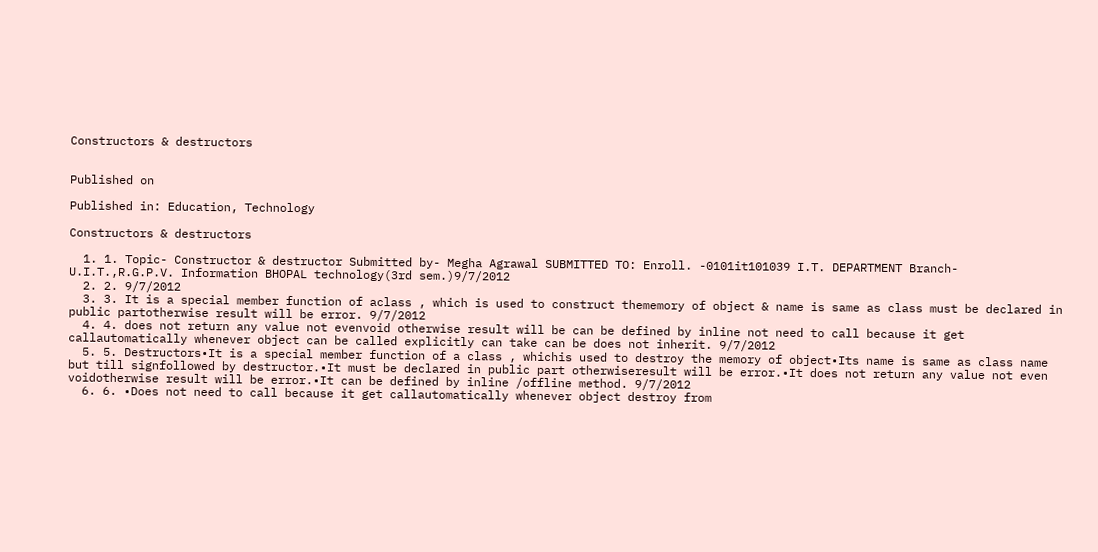Constructors & destructors


Published on

Published in: Education, Technology

Constructors & destructors

  1. 1. Topic- Constructor & destructor Submitted by- Megha Agrawal SUBMITTED TO: Enroll. -0101it101039 I.T. DEPARTMENT Branch- U.I.T.,R.G.P.V. Information BHOPAL technology(3rd sem.)9/7/2012
  2. 2. 9/7/2012
  3. 3. It is a special member function of aclass , which is used to construct thememory of object & name is same as class must be declared in public partotherwise result will be error. 9/7/2012
  4. 4. does not return any value not evenvoid otherwise result will be can be defined by inline not need to call because it get callautomatically whenever object can be called explicitly can take can be does not inherit. 9/7/2012
  5. 5. Destructors•It is a special member function of a class , whichis used to destroy the memory of object•Its name is same as class name but till signfollowed by destructor.•It must be declared in public part otherwiseresult will be error.•It does not return any value not even voidotherwise result will be error.•It can be defined by inline /offline method. 9/7/2012
  6. 6. •Does not need to call because it get callautomatically whenever object destroy from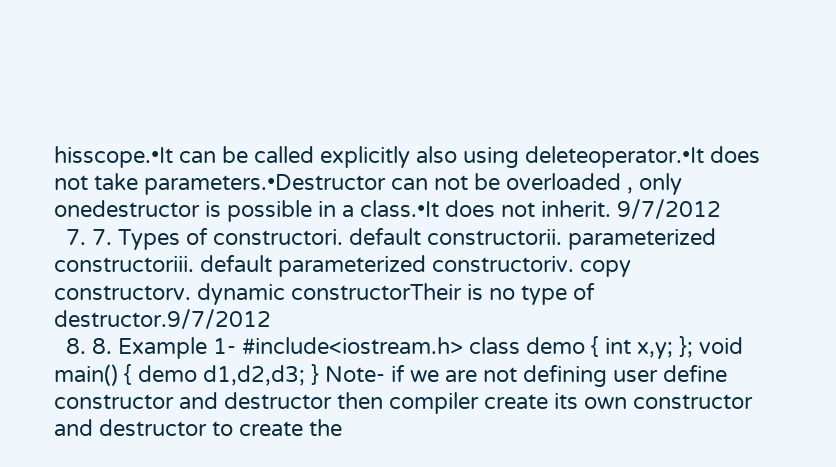hisscope.•It can be called explicitly also using deleteoperator.•It does not take parameters.•Destructor can not be overloaded , only onedestructor is possible in a class.•It does not inherit. 9/7/2012
  7. 7. Types of constructori. default constructorii. parameterized constructoriii. default parameterized constructoriv. copy constructorv. dynamic constructorTheir is no type of destructor.9/7/2012
  8. 8. Example 1- #include<iostream.h> class demo { int x,y; }; void main() { demo d1,d2,d3; } Note- if we are not defining user define constructor and destructor then compiler create its own constructor and destructor to create the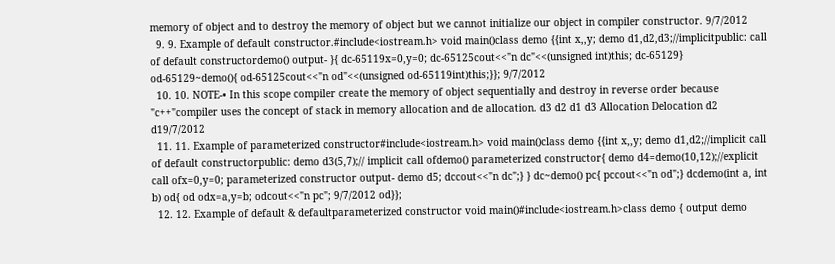memory of object and to destroy the memory of object but we cannot initialize our object in compiler constructor. 9/7/2012
  9. 9. Example of default constructor.#include<iostream.h> void main()class demo {{int x,,y; demo d1,d2,d3;//implicitpublic: call of default constructordemo() output- }{ dc-65119x=0,y=0; dc-65125cout<<"n dc"<<(unsigned int)this; dc-65129} od-65129~demo(){ od-65125cout<<"n od"<<(unsigned od-65119int)this;}}; 9/7/2012
  10. 10. NOTE-• In this scope compiler create the memory of object sequentially and destroy in reverse order because "c++"compiler uses the concept of stack in memory allocation and de allocation. d3 d2 d1 d3 Allocation Delocation d2 d19/7/2012
  11. 11. Example of parameterized constructor#include<iostream.h> void main()class demo {{int x,,y; demo d1,d2;//implicit call of default constructorpublic: demo d3(5,7);// implicit call ofdemo() parameterized constructor{ demo d4=demo(10,12);//explicit call ofx=0,y=0; parameterized constructor output- demo d5; dccout<<"n dc";} } dc~demo() pc{ pccout<<"n od";} dcdemo(int a, int b) od{ od odx=a,y=b; odcout<<"n pc"; 9/7/2012 od}};
  12. 12. Example of default & defaultparameterized constructor void main()#include<iostream.h>class demo { output demo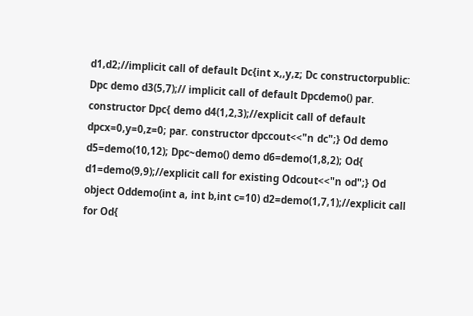d1,d2;//implicit call of default Dc{int x,,y,z; Dc constructorpublic: Dpc demo d3(5,7);// implicit call of default Dpcdemo() par. constructor Dpc{ demo d4(1,2,3);//explicit call of default dpcx=0,y=0,z=0; par. constructor dpccout<<"n dc";} Od demo d5=demo(10,12); Dpc~demo() demo d6=demo(1,8,2); Od{ d1=demo(9,9);//explicit call for existing Odcout<<"n od";} Od object Oddemo(int a, int b,int c=10) d2=demo(1,7,1);//explicit call for Od{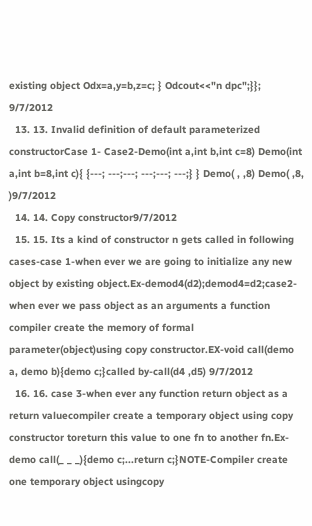existing object Odx=a,y=b,z=c; } Odcout<<"n dpc";}}; 9/7/2012
  13. 13. Invalid definition of default parameterized constructorCase 1- Case2-Demo(int a,int b,int c=8) Demo(int a,int b=8,int c){ {---; ---;---; ---;---; ---;} } Demo( , ,8) Demo( ,8, )9/7/2012
  14. 14. Copy constructor9/7/2012
  15. 15. Its a kind of constructor n gets called in following cases-case 1-when ever we are going to initialize any new object by existing object.Ex-demod4(d2);demod4=d2;case2-when ever we pass object as an arguments a function compiler create the memory of formal parameter(object)using copy constructor.EX-void call(demo a, demo b){demo c;}called by-call(d4 ,d5) 9/7/2012
  16. 16. case 3-when ever any function return object as a return valuecompiler create a temporary object using copy constructor toreturn this value to one fn to another fn.Ex-demo call(_ _ _){demo c;...return c;}NOTE-Compiler create one temporary object usingcopy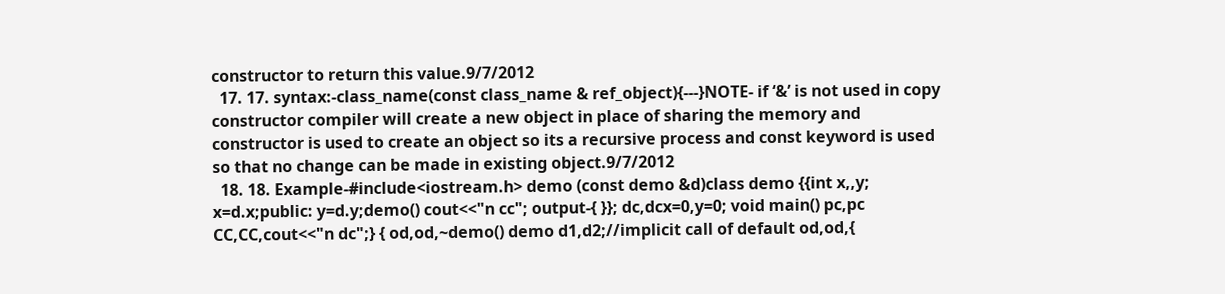constructor to return this value.9/7/2012
  17. 17. syntax:-class_name(const class_name & ref_object){---}NOTE- if ‘&’ is not used in copy constructor compiler will create a new object in place of sharing the memory and constructor is used to create an object so its a recursive process and const keyword is used so that no change can be made in existing object.9/7/2012
  18. 18. Example-#include<iostream.h> demo (const demo &d)class demo {{int x,,y; x=d.x;public: y=d.y;demo() cout<<"n cc"; output-{ }}; dc,dcx=0,y=0; void main() pc,pc CC,CC,cout<<"n dc";} { od,od,~demo() demo d1,d2;//implicit call of default od,od,{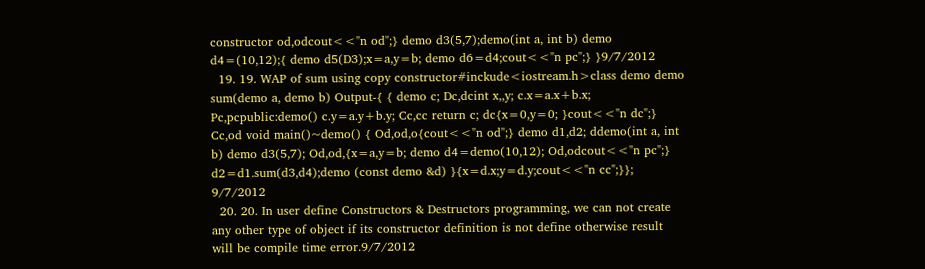constructor od,odcout<<"n od";} demo d3(5,7);demo(int a, int b) demo d4=(10,12);{ demo d5(D3);x=a,y=b; demo d6=d4;cout<<"n pc";} }9/7/2012
  19. 19. WAP of sum using copy constructor#inckude<iostream.h>class demo demo sum(demo a, demo b) Output-{ { demo c; Dc,dcint x,,y; c.x=a.x+b.x; Pc,pcpublic:demo() c.y=a.y+b.y; Cc,cc return c; dc{x=0,y=0; }cout<<"n dc";} Cc,od void main()~demo() { Od,od,o{cout<<"n od";} demo d1,d2; ddemo(int a, int b) demo d3(5,7); Od,od,{x=a,y=b; demo d4=demo(10,12); Od,odcout<<"n pc";} d2=d1.sum(d3,d4);demo (const demo &d) }{x=d.x;y=d.y;cout<<"n cc";}}; 9/7/2012
  20. 20. In user define Constructors & Destructors programming, we can not create any other type of object if its constructor definition is not define otherwise result will be compile time error.9/7/2012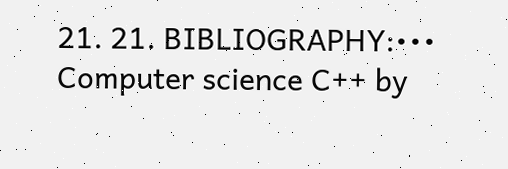21. 21. BIBLIOGRAPHY:••• Computer science C++ by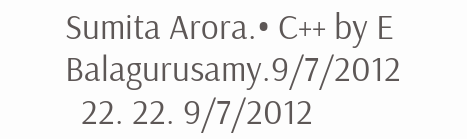Sumita Arora.• C++ by E Balagurusamy.9/7/2012
  22. 22. 9/7/2012